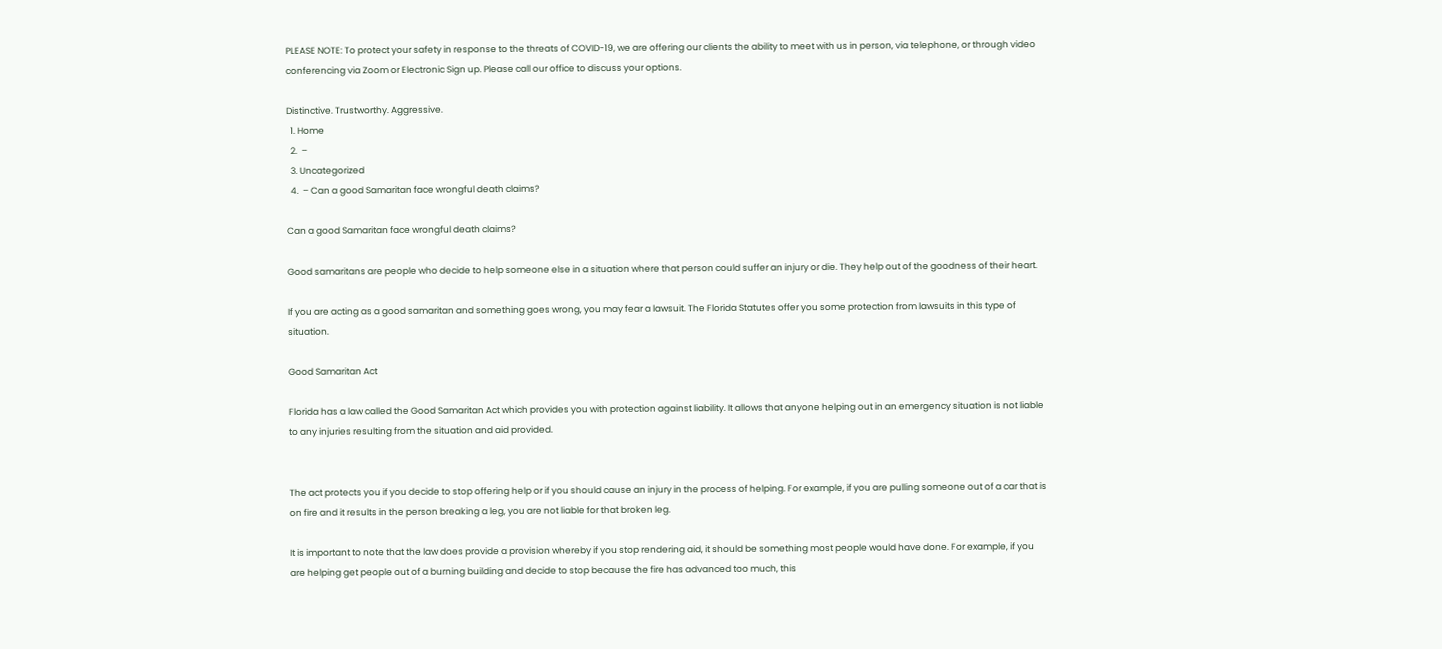PLEASE NOTE: To protect your safety in response to the threats of COVID-19, we are offering our clients the ability to meet with us in person, via telephone, or through video conferencing via Zoom or Electronic Sign up. Please call our office to discuss your options.

Distinctive. Trustworthy. Aggressive.
  1. Home
  2.  –
  3. Uncategorized
  4.  – Can a good Samaritan face wrongful death claims?

Can a good Samaritan face wrongful death claims?

Good samaritans are people who decide to help someone else in a situation where that person could suffer an injury or die. They help out of the goodness of their heart.

If you are acting as a good samaritan and something goes wrong, you may fear a lawsuit. The Florida Statutes offer you some protection from lawsuits in this type of situation.

Good Samaritan Act

Florida has a law called the Good Samaritan Act which provides you with protection against liability. It allows that anyone helping out in an emergency situation is not liable to any injuries resulting from the situation and aid provided.


The act protects you if you decide to stop offering help or if you should cause an injury in the process of helping. For example, if you are pulling someone out of a car that is on fire and it results in the person breaking a leg, you are not liable for that broken leg.

It is important to note that the law does provide a provision whereby if you stop rendering aid, it should be something most people would have done. For example, if you are helping get people out of a burning building and decide to stop because the fire has advanced too much, this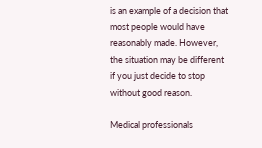is an example of a decision that most people would have reasonably made. However, the situation may be different if you just decide to stop without good reason.

Medical professionals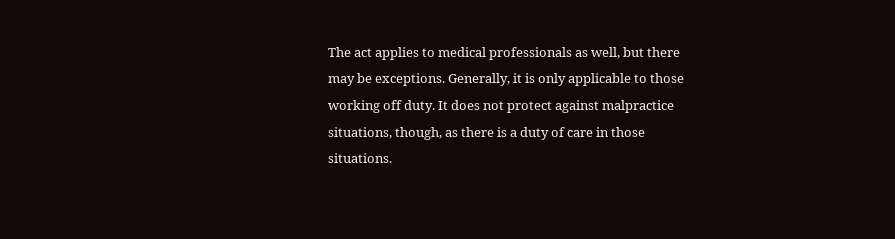The act applies to medical professionals as well, but there may be exceptions. Generally, it is only applicable to those working off duty. It does not protect against malpractice situations, though, as there is a duty of care in those situations.